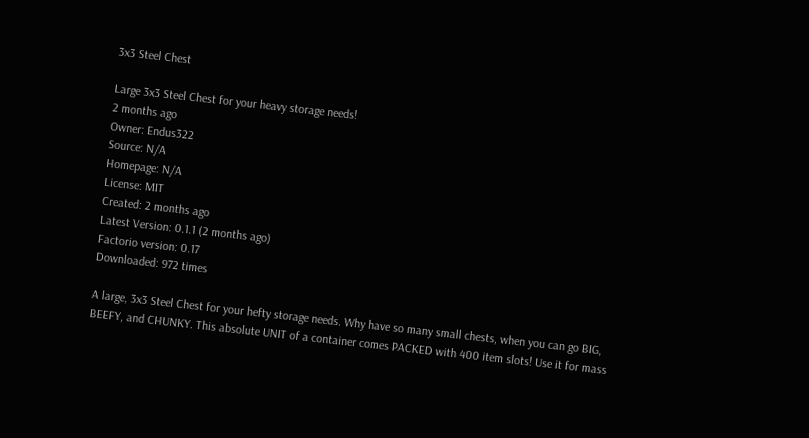3x3 Steel Chest

Large 3x3 Steel Chest for your heavy storage needs!
2 months ago
Owner: Endus322
Source: N/A
Homepage: N/A
License: MIT
Created: 2 months ago
Latest Version: 0.1.1 (2 months ago)
Factorio version: 0.17
Downloaded: 972 times

A large, 3x3 Steel Chest for your hefty storage needs. Why have so many small chests, when you can go BIG, BEEFY, and CHUNKY. This absolute UNIT of a container comes PACKED with 400 item slots! Use it for mass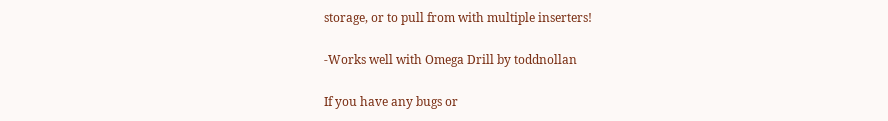storage, or to pull from with multiple inserters!

-Works well with Omega Drill by toddnollan

If you have any bugs or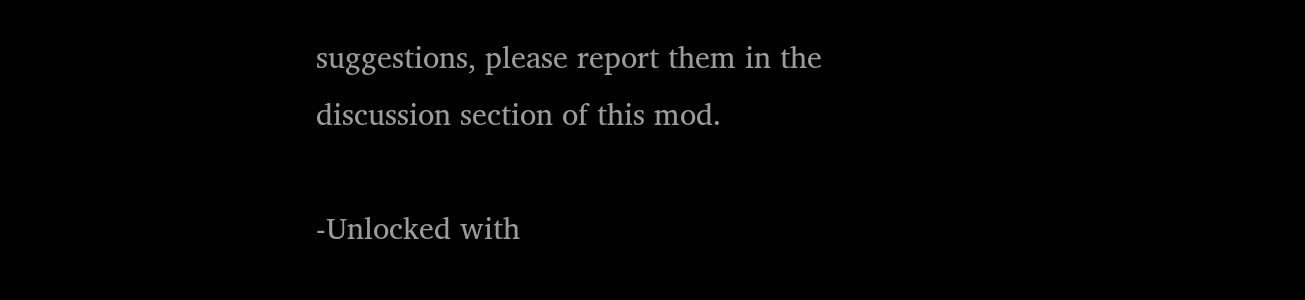suggestions, please report them in the discussion section of this mod.

-Unlocked with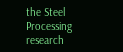the Steel Processing research